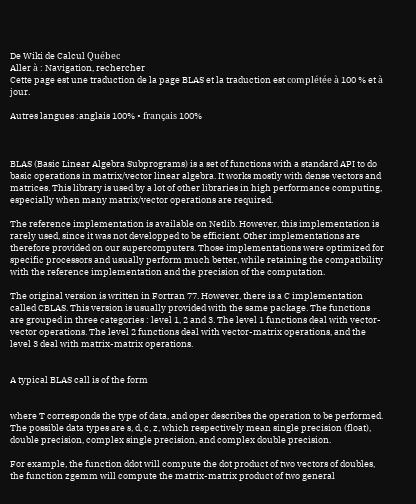De Wiki de Calcul Québec
Aller à : Navigation, rechercher
Cette page est une traduction de la page BLAS et la traduction est complétée à 100 % et à jour.

Autres langues :anglais 100% • français 100%



BLAS (Basic Linear Algebra Subprograms) is a set of functions with a standard API to do basic operations in matrix/vector linear algebra. It works mostly with dense vectors and matrices. This library is used by a lot of other libraries in high performance computing, especially when many matrix/vector operations are required.

The reference implementation is available on Netlib. However, this implementation is rarely used, since it was not developped to be efficient. Other implementations are therefore provided on our supercomputers. Those implementations were optimized for specific processors and usually perform much better, while retaining the compatibility with the reference implementation and the precision of the computation.

The original version is written in Fortran 77. However, there is a C implementation called CBLAS. This version is usually provided with the same package. The functions are grouped in three categories : level 1, 2 and 3. The level 1 functions deal with vector-vector operations. The level 2 functions deal with vector-matrix operations, and the level 3 deal with matrix-matrix operations.


A typical BLAS call is of the form


where T corresponds the type of data, and oper describes the operation to be performed. The possible data types are s, d, c, z, which respectively mean single precision (float), double precision, complex single precision, and complex double precision.

For example, the function ddot will compute the dot product of two vectors of doubles, the function zgemm will compute the matrix-matrix product of two general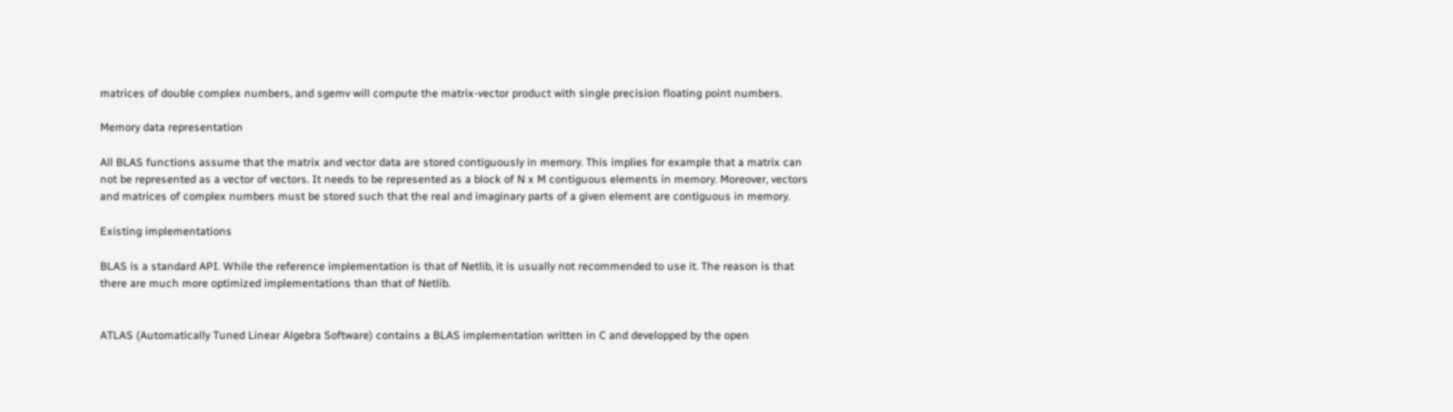matrices of double complex numbers, and sgemv will compute the matrix-vector product with single precision floating point numbers.

Memory data representation

All BLAS functions assume that the matrix and vector data are stored contiguously in memory. This implies for example that a matrix can not be represented as a vector of vectors. It needs to be represented as a block of N x M contiguous elements in memory. Moreover, vectors and matrices of complex numbers must be stored such that the real and imaginary parts of a given element are contiguous in memory.

Existing implementations

BLAS is a standard API. While the reference implementation is that of Netlib, it is usually not recommended to use it. The reason is that there are much more optimized implementations than that of Netlib.


ATLAS (Automatically Tuned Linear Algebra Software) contains a BLAS implementation written in C and developped by the open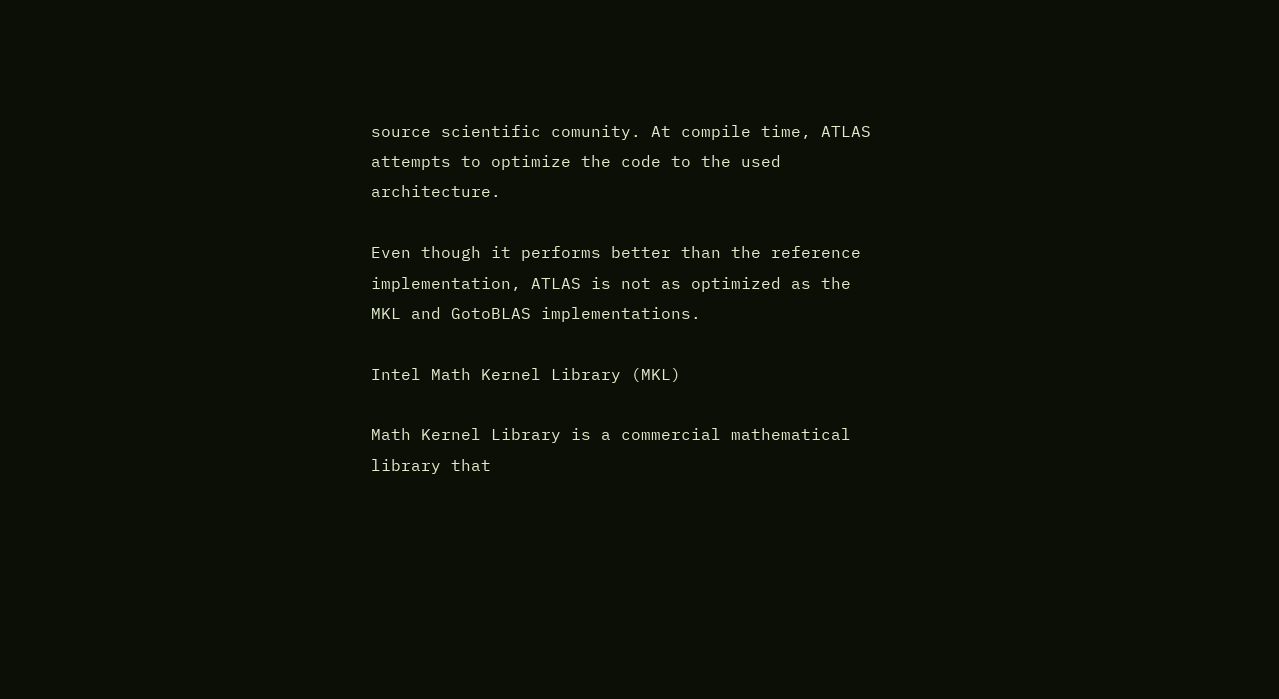source scientific comunity. At compile time, ATLAS attempts to optimize the code to the used architecture.

Even though it performs better than the reference implementation, ATLAS is not as optimized as the MKL and GotoBLAS implementations.

Intel Math Kernel Library (MKL)

Math Kernel Library is a commercial mathematical library that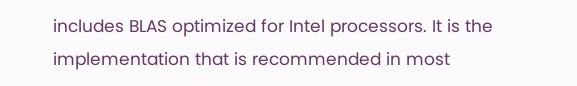includes BLAS optimized for Intel processors. It is the implementation that is recommended in most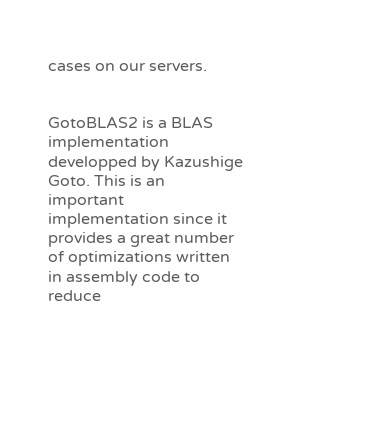cases on our servers.


GotoBLAS2 is a BLAS implementation developped by Kazushige Goto. This is an important implementation since it provides a great number of optimizations written in assembly code to reduce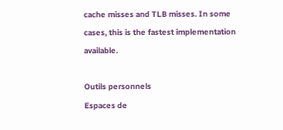cache misses and TLB misses. In some cases, this is the fastest implementation available.

Outils personnels
Espaces de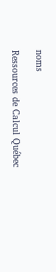noms

Ressources de Calcul Québec